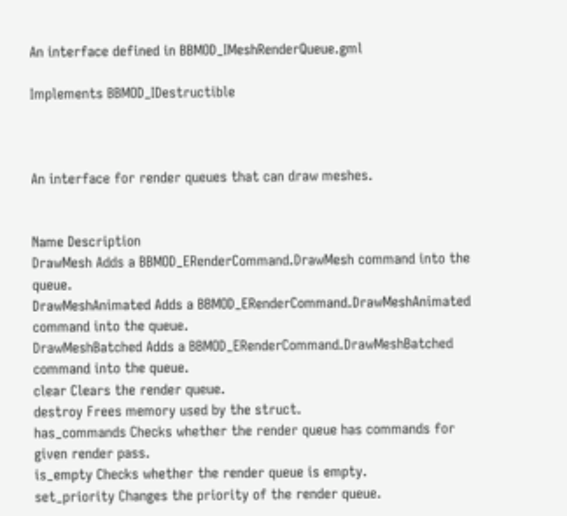An interface defined in BBMOD_IMeshRenderQueue.gml

Implements BBMOD_IDestructible



An interface for render queues that can draw meshes.


Name Description
DrawMesh Adds a BBMOD_ERenderCommand.DrawMesh command into the queue.
DrawMeshAnimated Adds a BBMOD_ERenderCommand.DrawMeshAnimated command into the queue.
DrawMeshBatched Adds a BBMOD_ERenderCommand.DrawMeshBatched command into the queue.
clear Clears the render queue.
destroy Frees memory used by the struct.
has_commands Checks whether the render queue has commands for given render pass.
is_empty Checks whether the render queue is empty.
set_priority Changes the priority of the render queue.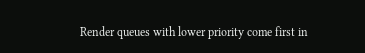Render queues with lower priority come first in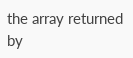the array returned by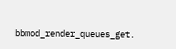bbmod_render_queues_get.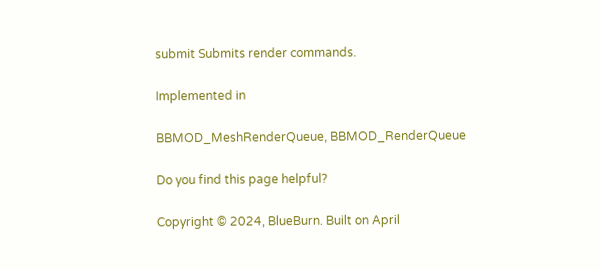submit Submits render commands.

Implemented in

BBMOD_MeshRenderQueue, BBMOD_RenderQueue

Do you find this page helpful?

Copyright © 2024, BlueBurn. Built on April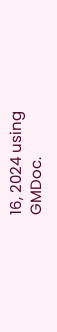16, 2024 using GMDoc.